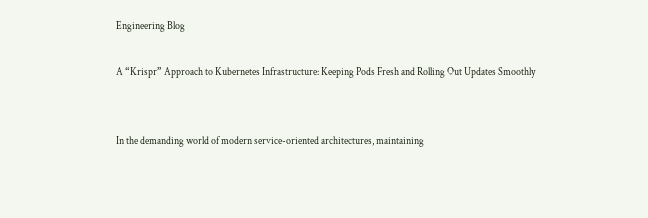Engineering Blog

A “Krispr” Approach to Kubernetes Infrastructure: Keeping Pods Fresh and Rolling Out Updates Smoothly


In the demanding world of modern service-oriented architectures, maintaining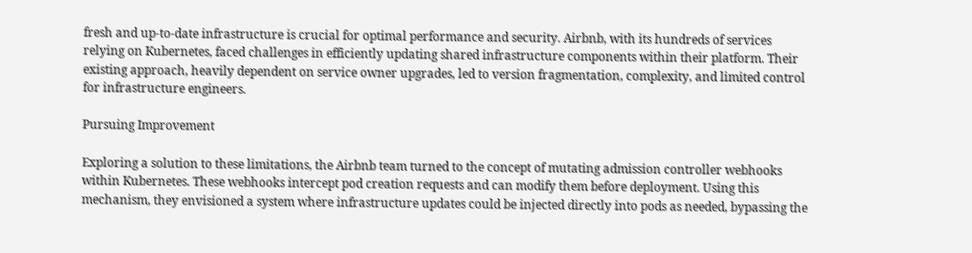fresh and up-to-date infrastructure is crucial for optimal performance and security. Airbnb, with its hundreds of services relying on Kubernetes, faced challenges in efficiently updating shared infrastructure components within their platform. Their existing approach, heavily dependent on service owner upgrades, led to version fragmentation, complexity, and limited control for infrastructure engineers.

Pursuing Improvement

Exploring a solution to these limitations, the Airbnb team turned to the concept of mutating admission controller webhooks within Kubernetes. These webhooks intercept pod creation requests and can modify them before deployment. Using this mechanism, they envisioned a system where infrastructure updates could be injected directly into pods as needed, bypassing the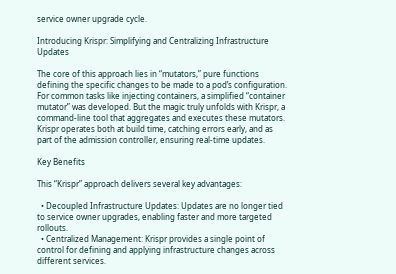service owner upgrade cycle.

Introducing Krispr: Simplifying and Centralizing Infrastructure Updates

The core of this approach lies in “mutators,” pure functions defining the specific changes to be made to a pod’s configuration. For common tasks like injecting containers, a simplified “container mutator” was developed. But the magic truly unfolds with Krispr, a command-line tool that aggregates and executes these mutators. Krispr operates both at build time, catching errors early, and as part of the admission controller, ensuring real-time updates.

Key Benefits

This “Krispr” approach delivers several key advantages:

  • Decoupled Infrastructure Updates: Updates are no longer tied to service owner upgrades, enabling faster and more targeted rollouts.
  • Centralized Management: Krispr provides a single point of control for defining and applying infrastructure changes across different services.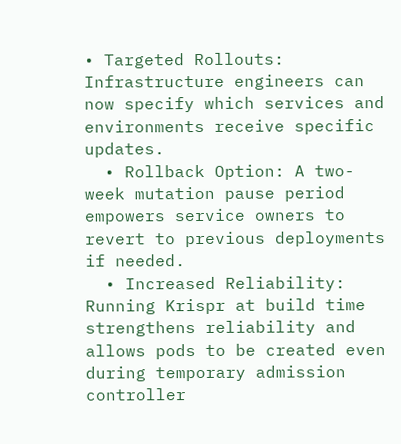• Targeted Rollouts: Infrastructure engineers can now specify which services and environments receive specific updates.
  • Rollback Option: A two-week mutation pause period empowers service owners to revert to previous deployments if needed.
  • Increased Reliability: Running Krispr at build time strengthens reliability and allows pods to be created even during temporary admission controller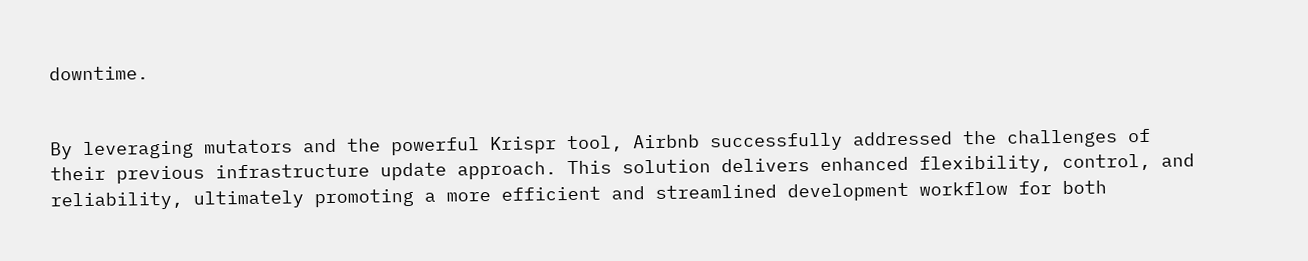downtime.


By leveraging mutators and the powerful Krispr tool, Airbnb successfully addressed the challenges of their previous infrastructure update approach. This solution delivers enhanced flexibility, control, and reliability, ultimately promoting a more efficient and streamlined development workflow for both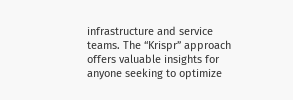infrastructure and service teams. The “Krispr” approach offers valuable insights for anyone seeking to optimize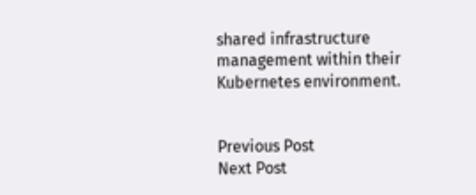shared infrastructure management within their Kubernetes environment.


Previous Post
Next Post